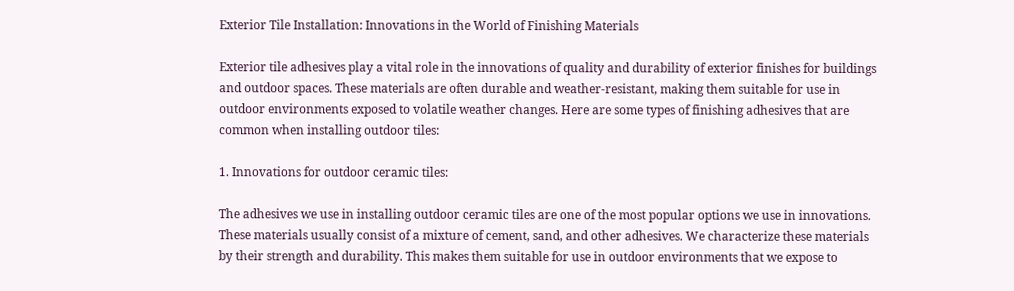Exterior Tile Installation: Innovations in the World of Finishing Materials

Exterior tile adhesives play a vital role in the innovations of quality and durability of exterior finishes for buildings and outdoor spaces. These materials are often durable and weather-resistant, making them suitable for use in outdoor environments exposed to volatile weather changes. Here are some types of finishing adhesives that are common when installing outdoor tiles:

1. Innovations for outdoor ceramic tiles:

The adhesives we use in installing outdoor ceramic tiles are one of the most popular options we use in innovations. These materials usually consist of a mixture of cement, sand, and other adhesives. We characterize these materials by their strength and durability. This makes them suitable for use in outdoor environments that we expose to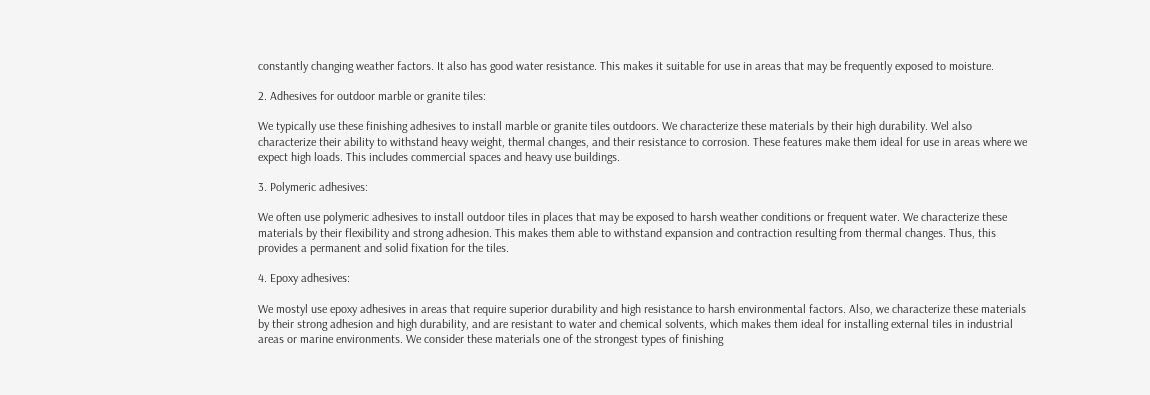constantly changing weather factors. It also has good water resistance. This makes it suitable for use in areas that may be frequently exposed to moisture.

2. Adhesives for outdoor marble or granite tiles:

We typically use these finishing adhesives to install marble or granite tiles outdoors. We characterize these materials by their high durability. Wel also characterize their ability to withstand heavy weight, thermal changes, and their resistance to corrosion. These features make them ideal for use in areas where we expect high loads. This includes commercial spaces and heavy use buildings.

3. Polymeric adhesives:

We often use polymeric adhesives to install outdoor tiles in places that may be exposed to harsh weather conditions or frequent water. We characterize these materials by their flexibility and strong adhesion. This makes them able to withstand expansion and contraction resulting from thermal changes. Thus, this provides a permanent and solid fixation for the tiles.

4. Epoxy adhesives:

We mostyl use epoxy adhesives in areas that require superior durability and high resistance to harsh environmental factors. Also, we characterize these materials by their strong adhesion and high durability, and are resistant to water and chemical solvents, which makes them ideal for installing external tiles in industrial areas or marine environments. We consider these materials one of the strongest types of finishing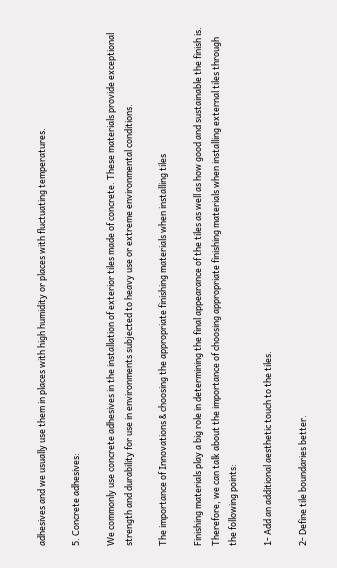adhesives and we usually use them in places with high humidity or places with fluctuating temperatures.

5. Concrete adhesives:

We commonly use concrete adhesives in the installation of exterior tiles made of concrete. These materials provide exceptional strength and durability for use in environments subjected to heavy use or extreme environmental conditions.

The importance of Innovations & choosing the appropriate finishing materials when installing tiles

Finishing materials play a big role in determining the final appearance of the tiles as well as how good and sustainable the finish is. Therefore, we can talk about the importance of choosing appropriate finishing materials when installing external tiles through the following points:

1- Add an additional aesthetic touch to the tiles.

2- Define tile boundaries better.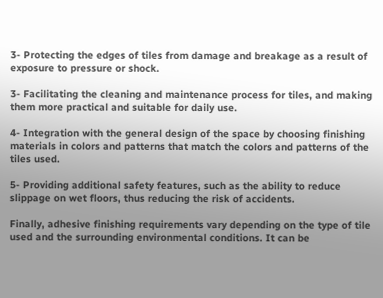3- Protecting the edges of tiles from damage and breakage as a result of exposure to pressure or shock.

3- Facilitating the cleaning and maintenance process for tiles, and making them more practical and suitable for daily use.

4- Integration with the general design of the space by choosing finishing materials in colors and patterns that match the colors and patterns of the tiles used.

5- Providing additional safety features, such as the ability to reduce slippage on wet floors, thus reducing the risk of accidents.

Finally, adhesive finishing requirements vary depending on the type of tile used and the surrounding environmental conditions. It can be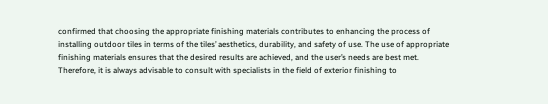confirmed that choosing the appropriate finishing materials contributes to enhancing the process of installing outdoor tiles in terms of the tiles’ aesthetics, durability, and safety of use. The use of appropriate finishing materials ensures that the desired results are achieved, and the user’s needs are best met. Therefore, it is always advisable to consult with specialists in the field of exterior finishing to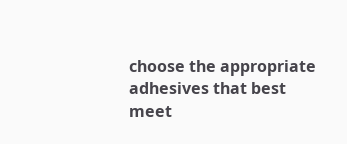choose the appropriate adhesives that best meet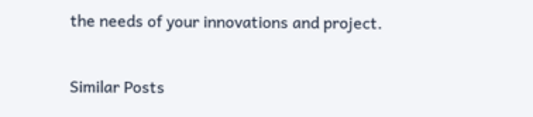the needs of your innovations and project.

Similar Posts